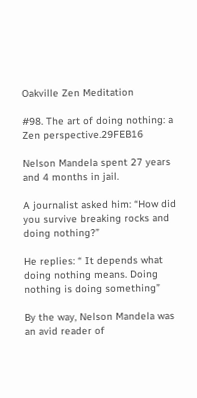Oakville Zen Meditation

#98. The art of doing nothing: a Zen perspective.29FEB16

Nelson Mandela spent 27 years and 4 months in jail.

A journalist asked him: “How did you survive breaking rocks and doing nothing?”

He replies: “ It depends what doing nothing means. Doing nothing is doing something”

By the way, Nelson Mandela was an avid reader of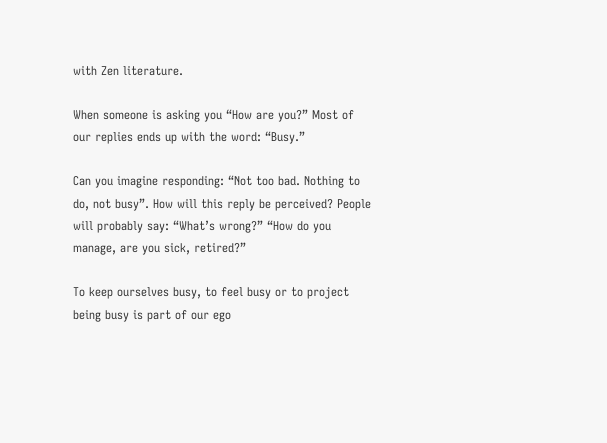with Zen literature.

When someone is asking you “How are you?” Most of our replies ends up with the word: “Busy.”

Can you imagine responding: “Not too bad. Nothing to do, not busy”. How will this reply be perceived? People will probably say: “What’s wrong?” “How do you manage, are you sick, retired?”

To keep ourselves busy, to feel busy or to project being busy is part of our ego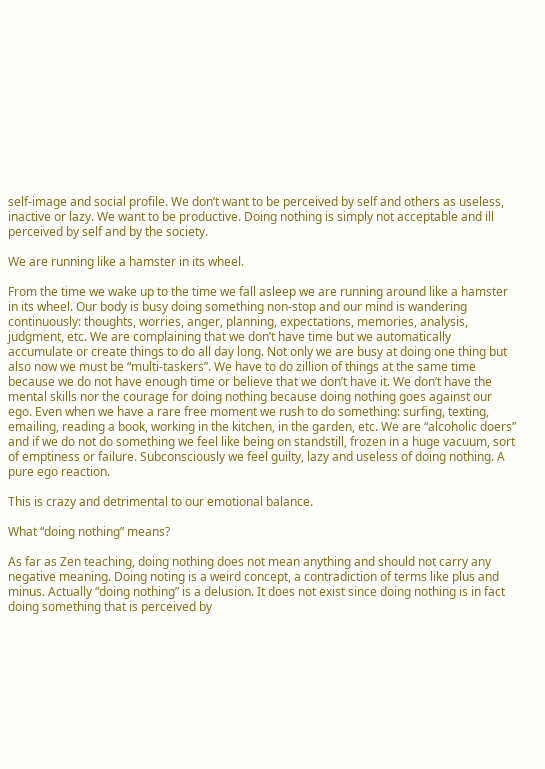self-image and social profile. We don’t want to be perceived by self and others as useless, inactive or lazy. We want to be productive. Doing nothing is simply not acceptable and ill perceived by self and by the society.

We are running like a hamster in its wheel.

From the time we wake up to the time we fall asleep we are running around like a hamster in its wheel. Our body is busy doing something non-stop and our mind is wandering continuously: thoughts, worries, anger, planning, expectations, memories, analysis, judgment, etc. We are complaining that we don’t have time but we automatically accumulate or create things to do all day long. Not only we are busy at doing one thing but also now we must be “multi-taskers”. We have to do zillion of things at the same time because we do not have enough time or believe that we don’t have it. We don’t have the mental skills nor the courage for doing nothing because doing nothing goes against our ego. Even when we have a rare free moment we rush to do something: surfing, texting, emailing, reading a book, working in the kitchen, in the garden, etc. We are “alcoholic doers” and if we do not do something we feel like being on standstill, frozen in a huge vacuum, sort of emptiness or failure. Subconsciously we feel guilty, lazy and useless of doing nothing. A pure ego reaction.

This is crazy and detrimental to our emotional balance.

What “doing nothing” means?

As far as Zen teaching, doing nothing does not mean anything and should not carry any negative meaning. Doing noting is a weird concept, a contradiction of terms like plus and minus. Actually “doing nothing” is a delusion. It does not exist since doing nothing is in fact doing something that is perceived by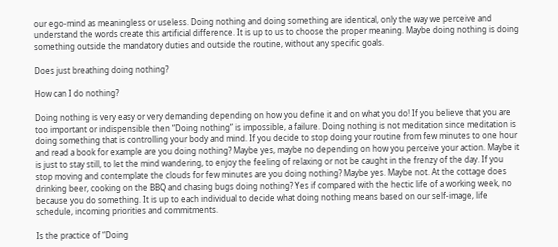our ego-mind as meaningless or useless. Doing nothing and doing something are identical, only the way we perceive and understand the words create this artificial difference. It is up to us to choose the proper meaning. Maybe doing nothing is doing something outside the mandatory duties and outside the routine, without any specific goals.

Does just breathing doing nothing?

How can I do nothing?

Doing nothing is very easy or very demanding depending on how you define it and on what you do! If you believe that you are too important or indispensible then “Doing nothing” is impossible, a failure. Doing nothing is not meditation since meditation is doing something that is controlling your body and mind. If you decide to stop doing your routine from few minutes to one hour and read a book for example are you doing nothing? Maybe yes, maybe no depending on how you perceive your action. Maybe it is just to stay still, to let the mind wandering, to enjoy the feeling of relaxing or not be caught in the frenzy of the day. If you stop moving and contemplate the clouds for few minutes are you doing nothing? Maybe yes. Maybe not. At the cottage does drinking beer, cooking on the BBQ and chasing bugs doing nothing? Yes if compared with the hectic life of a working week, no because you do something. It is up to each individual to decide what doing nothing means based on our self-image, life schedule, incoming priorities and commitments.

Is the practice of “Doing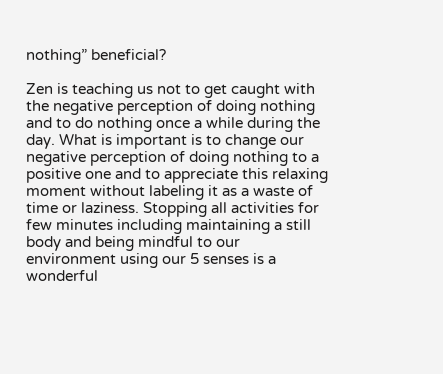nothing” beneficial?

Zen is teaching us not to get caught with the negative perception of doing nothing and to do nothing once a while during the day. What is important is to change our negative perception of doing nothing to a positive one and to appreciate this relaxing moment without labeling it as a waste of time or laziness. Stopping all activities for few minutes including maintaining a still body and being mindful to our environment using our 5 senses is a wonderful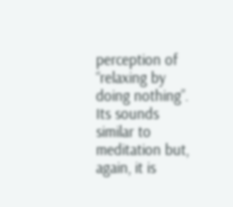perception of “relaxing by doing nothing”. Its sounds similar to meditation but, again, it is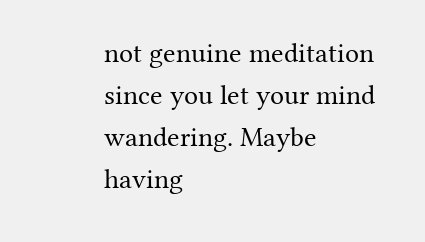not genuine meditation since you let your mind wandering. Maybe having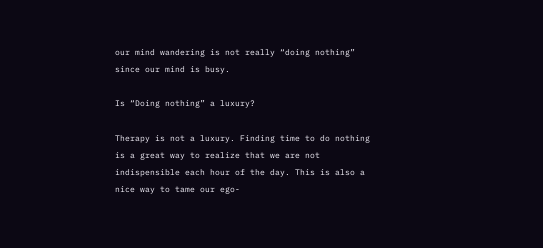our mind wandering is not really “doing nothing” since our mind is busy.

Is “Doing nothing” a luxury?

Therapy is not a luxury. Finding time to do nothing is a great way to realize that we are not indispensible each hour of the day. This is also a nice way to tame our ego-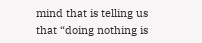mind that is telling us that “doing nothing is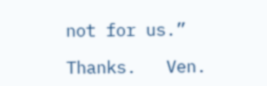not for us.”

Thanks.   Ven.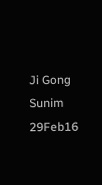Ji Gong Sunim 29Feb16